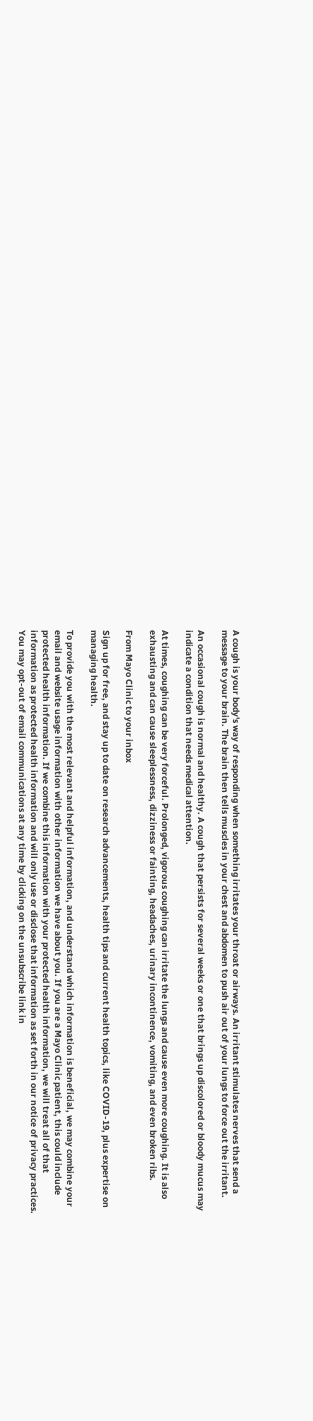A cough is your body's way of responding when something irritates your throat or airways. An irritant stimulates nerves that send a message to your brain. The brain then tells muscles in your chest and abdomen to push air out of your lungs to force out the irritant.

An occasional cough is normal and healthy. A cough that persists for several weeks or one that brings up discolored or bloody mucus may indicate a condition that needs medical attention.

At times, coughing can be very forceful. Prolonged, vigorous coughing can irritate the lungs and cause even more coughing. It is also exhausting and can cause sleeplessness, dizziness or fainting, headaches, urinary incontinence, vomiting, and even broken ribs.

From Mayo Clinic to your inbox

Sign up for free, and stay up to date on research advancements, health tips and current health topics, like COVID-19, plus expertise on managing health.

To provide you with the most relevant and helpful information, and understand which information is beneficial, we may combine your email and website usage information with other information we have about you. If you are a Mayo Clinic patient, this could include protected health information. If we combine this information with your protected health information, we will treat all of that information as protected health information and will only use or disclose that information as set forth in our notice of privacy practices. You may opt-out of email communications at any time by clicking on the unsubscribe link in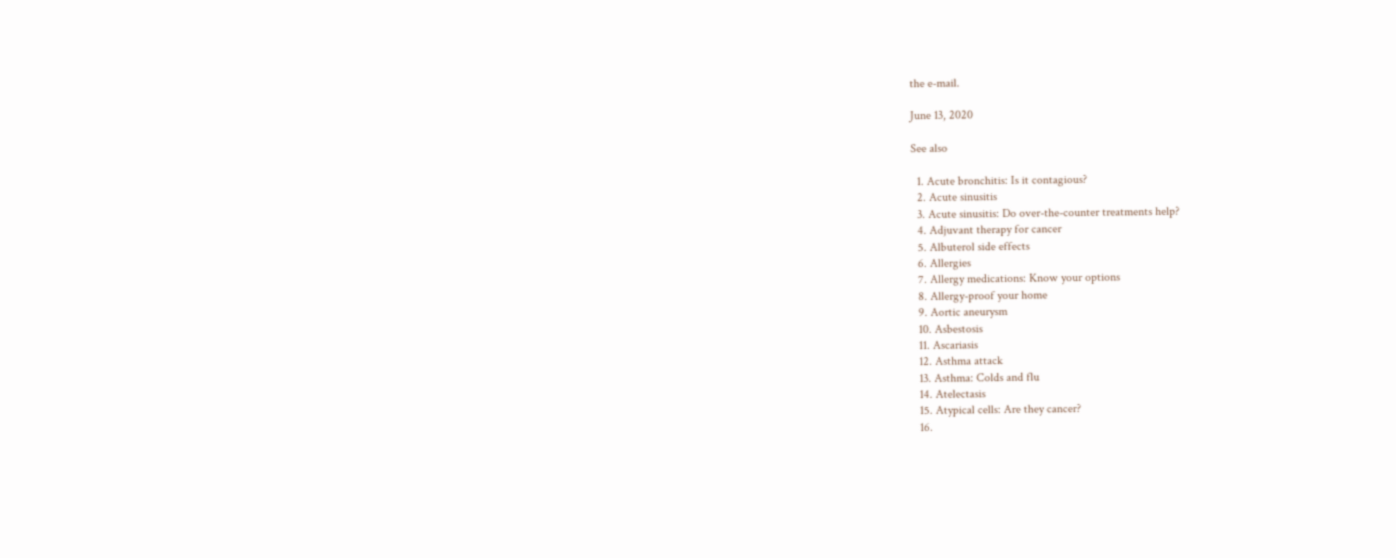the e-mail.

June 13, 2020

See also

  1. Acute bronchitis: Is it contagious?
  2. Acute sinusitis
  3. Acute sinusitis: Do over-the-counter treatments help?
  4. Adjuvant therapy for cancer
  5. Albuterol side effects
  6. Allergies
  7. Allergy medications: Know your options
  8. Allergy-proof your home
  9. Aortic aneurysm
  10. Asbestosis
  11. Ascariasis
  12. Asthma attack
  13. Asthma: Colds and flu
  14. Atelectasis
  15. Atypical cells: Are they cancer?
  16.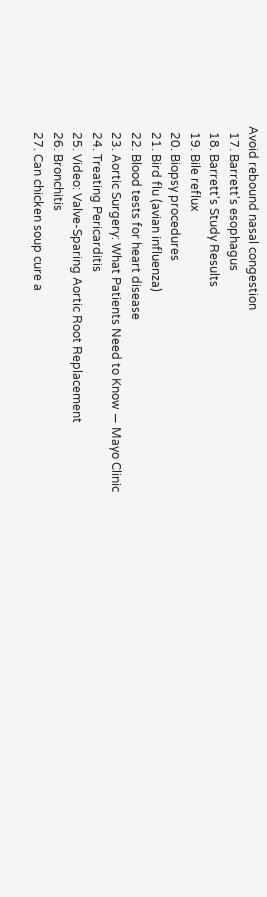Avoid rebound nasal congestion
  17. Barrett's esophagus
  18. Barrett's Study Results
  19. Bile reflux
  20. Biopsy procedures
  21. Bird flu (avian influenza)
  22. Blood tests for heart disease
  23. Aortic Surgery: What Patients Need to Know — Mayo Clinic
  24. Treating Pericarditis
  25. Video: Valve-Sparing Aortic Root Replacement
  26. Bronchitis
  27. Can chicken soup cure a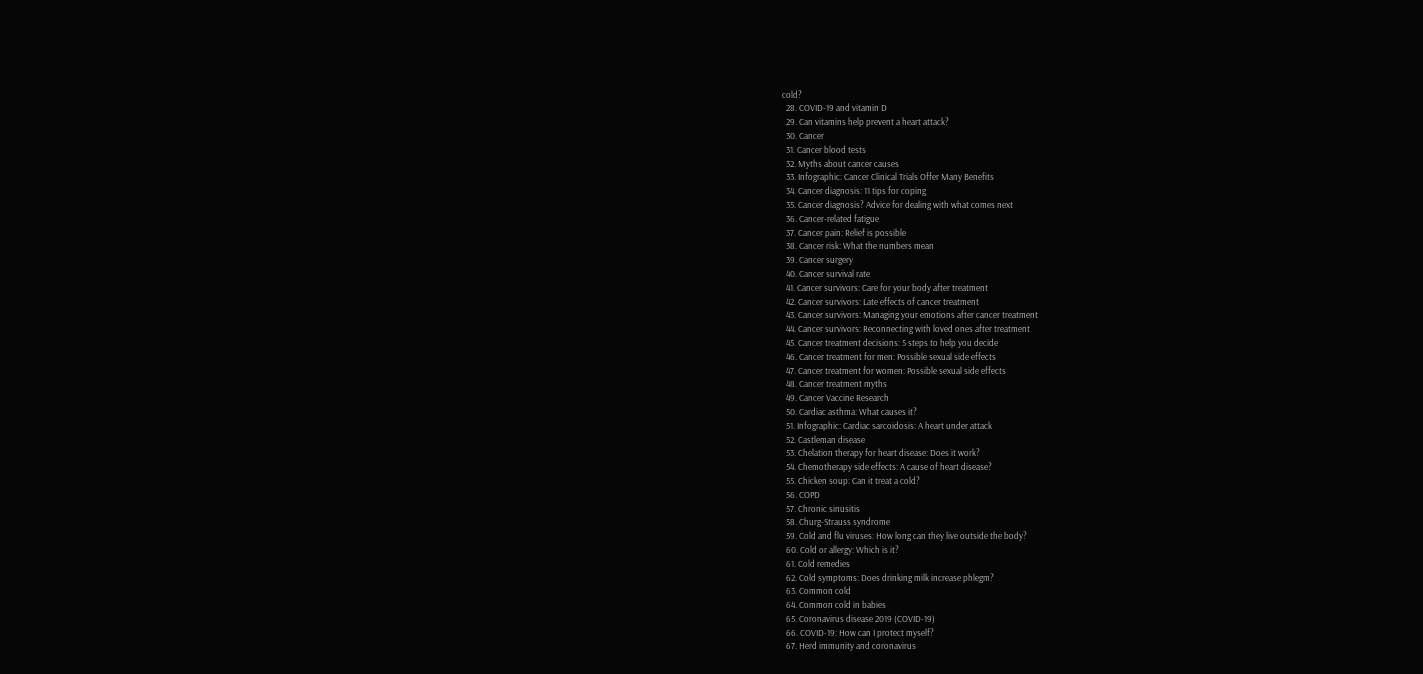cold?
  28. COVID-19 and vitamin D
  29. Can vitamins help prevent a heart attack?
  30. Cancer
  31. Cancer blood tests
  32. Myths about cancer causes
  33. Infographic: Cancer Clinical Trials Offer Many Benefits
  34. Cancer diagnosis: 11 tips for coping
  35. Cancer diagnosis? Advice for dealing with what comes next
  36. Cancer-related fatigue
  37. Cancer pain: Relief is possible
  38. Cancer risk: What the numbers mean
  39. Cancer surgery
  40. Cancer survival rate
  41. Cancer survivors: Care for your body after treatment
  42. Cancer survivors: Late effects of cancer treatment
  43. Cancer survivors: Managing your emotions after cancer treatment
  44. Cancer survivors: Reconnecting with loved ones after treatment
  45. Cancer treatment decisions: 5 steps to help you decide
  46. Cancer treatment for men: Possible sexual side effects
  47. Cancer treatment for women: Possible sexual side effects
  48. Cancer treatment myths
  49. Cancer Vaccine Research
  50. Cardiac asthma: What causes it?
  51. Infographic: Cardiac sarcoidosis: A heart under attack
  52. Castleman disease
  53. Chelation therapy for heart disease: Does it work?
  54. Chemotherapy side effects: A cause of heart disease?
  55. Chicken soup: Can it treat a cold?
  56. COPD
  57. Chronic sinusitis
  58. Churg-Strauss syndrome
  59. Cold and flu viruses: How long can they live outside the body?
  60. Cold or allergy: Which is it?
  61. Cold remedies
  62. Cold symptoms: Does drinking milk increase phlegm?
  63. Common cold
  64. Common cold in babies
  65. Coronavirus disease 2019 (COVID-19)
  66. COVID-19: How can I protect myself?
  67. Herd immunity and coronavirus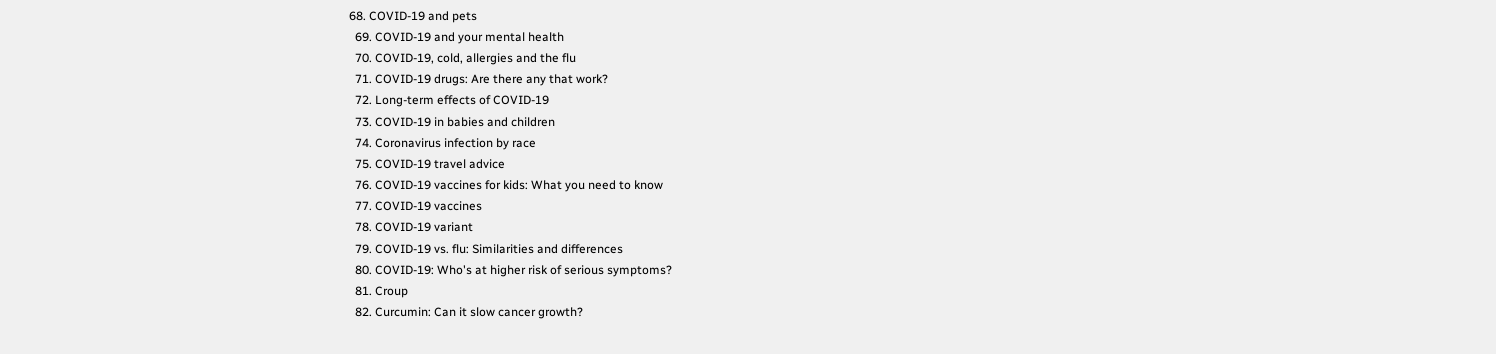68. COVID-19 and pets
  69. COVID-19 and your mental health
  70. COVID-19, cold, allergies and the flu
  71. COVID-19 drugs: Are there any that work?
  72. Long-term effects of COVID-19
  73. COVID-19 in babies and children
  74. Coronavirus infection by race
  75. COVID-19 travel advice
  76. COVID-19 vaccines for kids: What you need to know
  77. COVID-19 vaccines
  78. COVID-19 variant
  79. COVID-19 vs. flu: Similarities and differences
  80. COVID-19: Who's at higher risk of serious symptoms?
  81. Croup
  82. Curcumin: Can it slow cancer growth?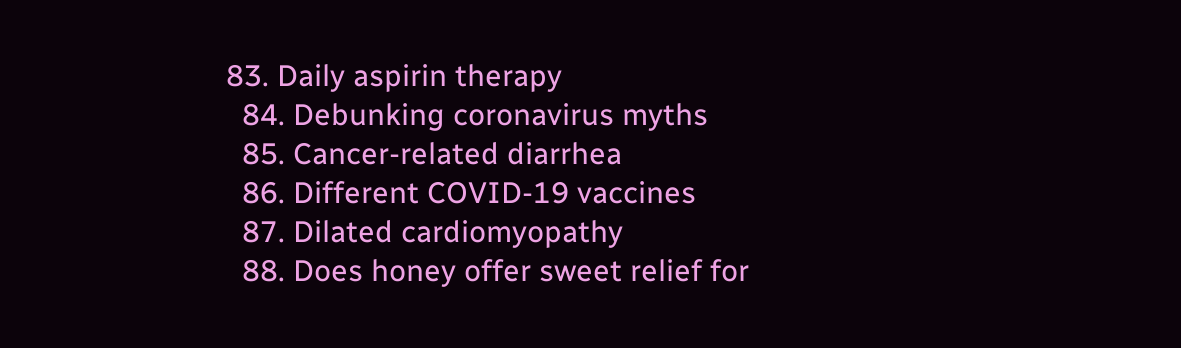83. Daily aspirin therapy
  84. Debunking coronavirus myths
  85. Cancer-related diarrhea
  86. Different COVID-19 vaccines
  87. Dilated cardiomyopathy
  88. Does honey offer sweet relief for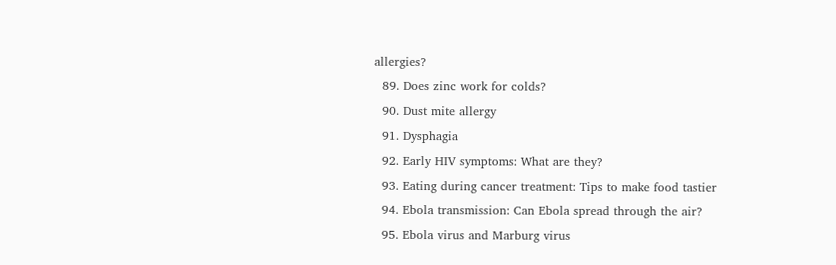allergies?
  89. Does zinc work for colds?
  90. Dust mite allergy
  91. Dysphagia
  92. Early HIV symptoms: What are they?
  93. Eating during cancer treatment: Tips to make food tastier
  94. Ebola transmission: Can Ebola spread through the air?
  95. Ebola virus and Marburg virus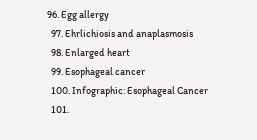96. Egg allergy
  97. Ehrlichiosis and anaplasmosis
  98. Enlarged heart
  99. Esophageal cancer
  100. Infographic: Esophageal Cancer
  101.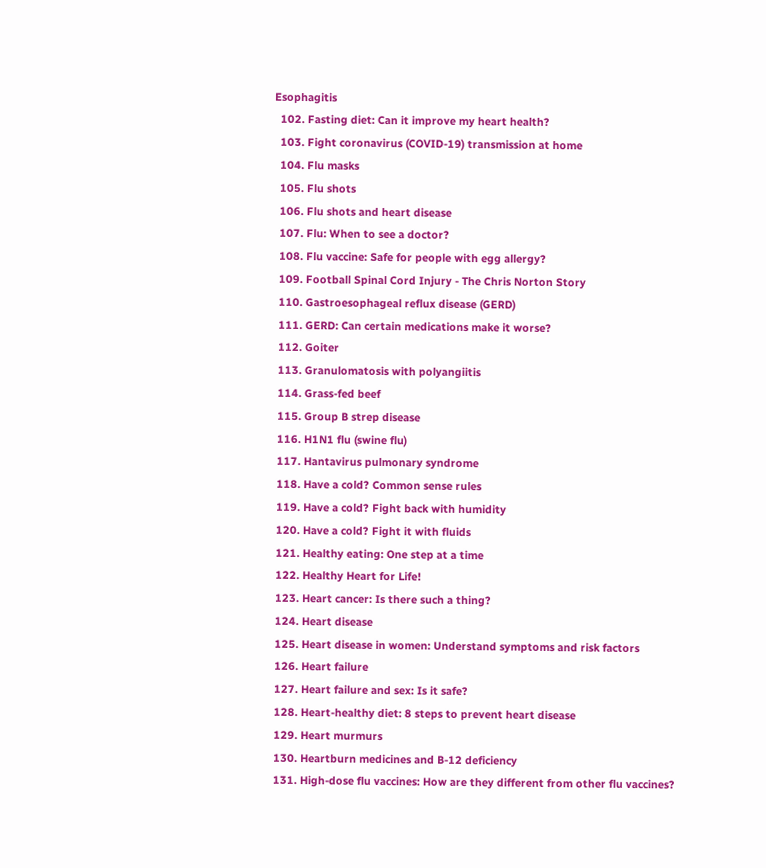Esophagitis
  102. Fasting diet: Can it improve my heart health?
  103. Fight coronavirus (COVID-19) transmission at home
  104. Flu masks
  105. Flu shots
  106. Flu shots and heart disease
  107. Flu: When to see a doctor?
  108. Flu vaccine: Safe for people with egg allergy?
  109. Football Spinal Cord Injury - The Chris Norton Story
  110. Gastroesophageal reflux disease (GERD)
  111. GERD: Can certain medications make it worse?
  112. Goiter
  113. Granulomatosis with polyangiitis
  114. Grass-fed beef
  115. Group B strep disease
  116. H1N1 flu (swine flu)
  117. Hantavirus pulmonary syndrome
  118. Have a cold? Common sense rules
  119. Have a cold? Fight back with humidity
  120. Have a cold? Fight it with fluids
  121. Healthy eating: One step at a time
  122. Healthy Heart for Life!
  123. Heart cancer: Is there such a thing?
  124. Heart disease
  125. Heart disease in women: Understand symptoms and risk factors
  126. Heart failure
  127. Heart failure and sex: Is it safe?
  128. Heart-healthy diet: 8 steps to prevent heart disease
  129. Heart murmurs
  130. Heartburn medicines and B-12 deficiency
  131. High-dose flu vaccines: How are they different from other flu vaccines?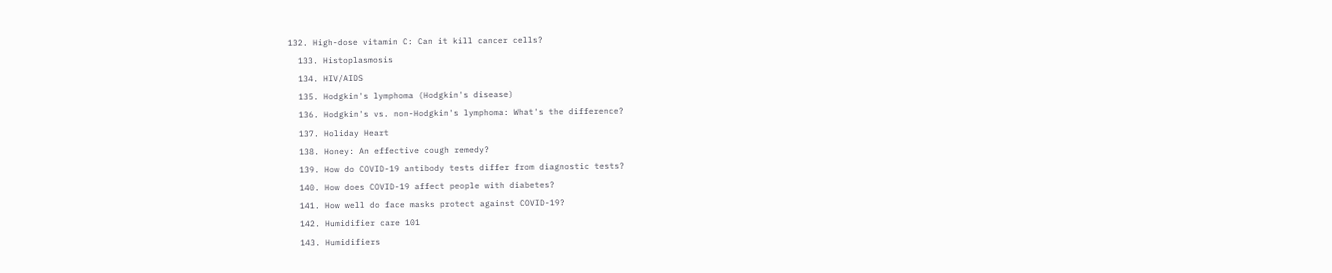132. High-dose vitamin C: Can it kill cancer cells?
  133. Histoplasmosis
  134. HIV/AIDS
  135. Hodgkin's lymphoma (Hodgkin's disease)
  136. Hodgkin's vs. non-Hodgkin's lymphoma: What's the difference?
  137. Holiday Heart
  138. Honey: An effective cough remedy?
  139. How do COVID-19 antibody tests differ from diagnostic tests?
  140. How does COVID-19 affect people with diabetes?
  141. How well do face masks protect against COVID-19?
  142. Humidifier care 101
  143. Humidifiers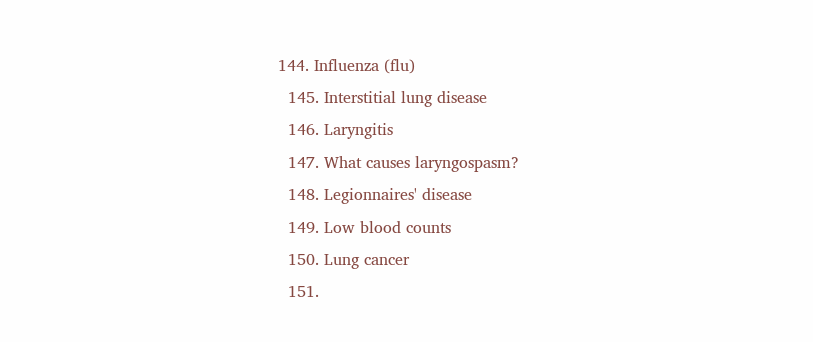144. Influenza (flu)
  145. Interstitial lung disease
  146. Laryngitis
  147. What causes laryngospasm?
  148. Legionnaires' disease
  149. Low blood counts
  150. Lung cancer
  151.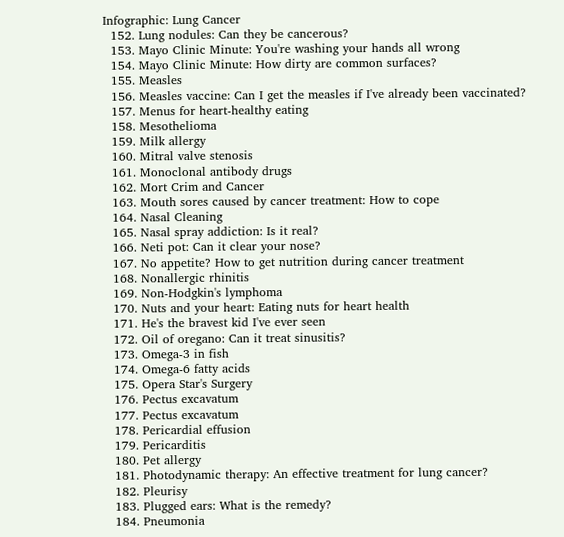Infographic: Lung Cancer
  152. Lung nodules: Can they be cancerous?
  153. Mayo Clinic Minute: You're washing your hands all wrong
  154. Mayo Clinic Minute: How dirty are common surfaces?
  155. Measles
  156. Measles vaccine: Can I get the measles if I've already been vaccinated?
  157. Menus for heart-healthy eating
  158. Mesothelioma
  159. Milk allergy
  160. Mitral valve stenosis
  161. Monoclonal antibody drugs
  162. Mort Crim and Cancer
  163. Mouth sores caused by cancer treatment: How to cope
  164. Nasal Cleaning
  165. Nasal spray addiction: Is it real?
  166. Neti pot: Can it clear your nose?
  167. No appetite? How to get nutrition during cancer treatment
  168. Nonallergic rhinitis
  169. Non-Hodgkin's lymphoma
  170. Nuts and your heart: Eating nuts for heart health
  171. He's the bravest kid I've ever seen
  172. Oil of oregano: Can it treat sinusitis?
  173. Omega-3 in fish
  174. Omega-6 fatty acids
  175. Opera Star's Surgery
  176. Pectus excavatum
  177. Pectus excavatum
  178. Pericardial effusion
  179. Pericarditis
  180. Pet allergy
  181. Photodynamic therapy: An effective treatment for lung cancer?
  182. Pleurisy
  183. Plugged ears: What is the remedy?
  184. Pneumonia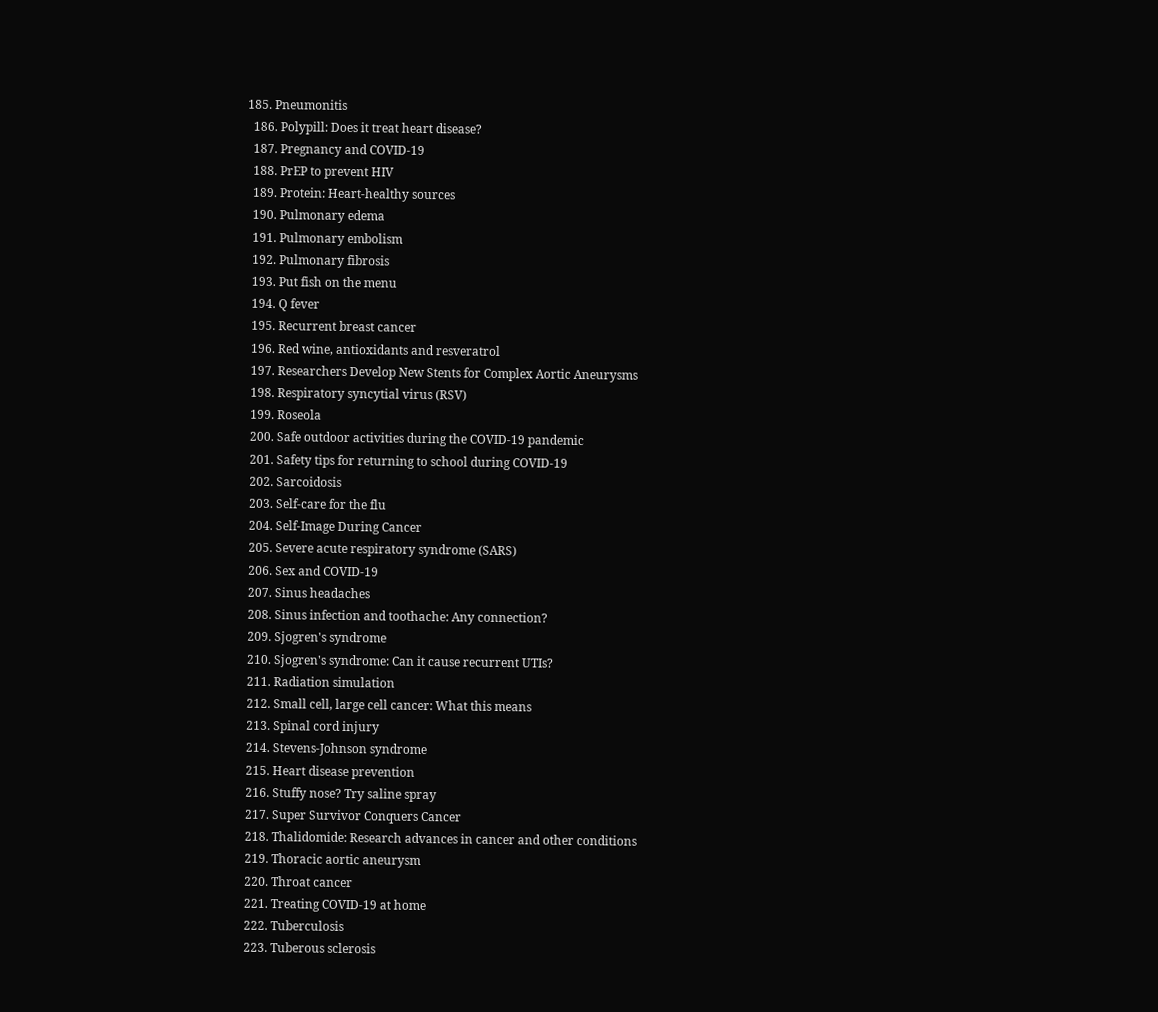185. Pneumonitis
  186. Polypill: Does it treat heart disease?
  187. Pregnancy and COVID-19
  188. PrEP to prevent HIV
  189. Protein: Heart-healthy sources
  190. Pulmonary edema
  191. Pulmonary embolism
  192. Pulmonary fibrosis
  193. Put fish on the menu
  194. Q fever
  195. Recurrent breast cancer
  196. Red wine, antioxidants and resveratrol
  197. Researchers Develop New Stents for Complex Aortic Aneurysms
  198. Respiratory syncytial virus (RSV)
  199. Roseola
  200. Safe outdoor activities during the COVID-19 pandemic
  201. Safety tips for returning to school during COVID-19
  202. Sarcoidosis
  203. Self-care for the flu
  204. Self-Image During Cancer
  205. Severe acute respiratory syndrome (SARS)
  206. Sex and COVID-19
  207. Sinus headaches
  208. Sinus infection and toothache: Any connection?
  209. Sjogren's syndrome
  210. Sjogren's syndrome: Can it cause recurrent UTIs?
  211. Radiation simulation
  212. Small cell, large cell cancer: What this means
  213. Spinal cord injury
  214. Stevens-Johnson syndrome
  215. Heart disease prevention
  216. Stuffy nose? Try saline spray
  217. Super Survivor Conquers Cancer
  218. Thalidomide: Research advances in cancer and other conditions
  219. Thoracic aortic aneurysm
  220. Throat cancer
  221. Treating COVID-19 at home
  222. Tuberculosis
  223. Tuberous sclerosis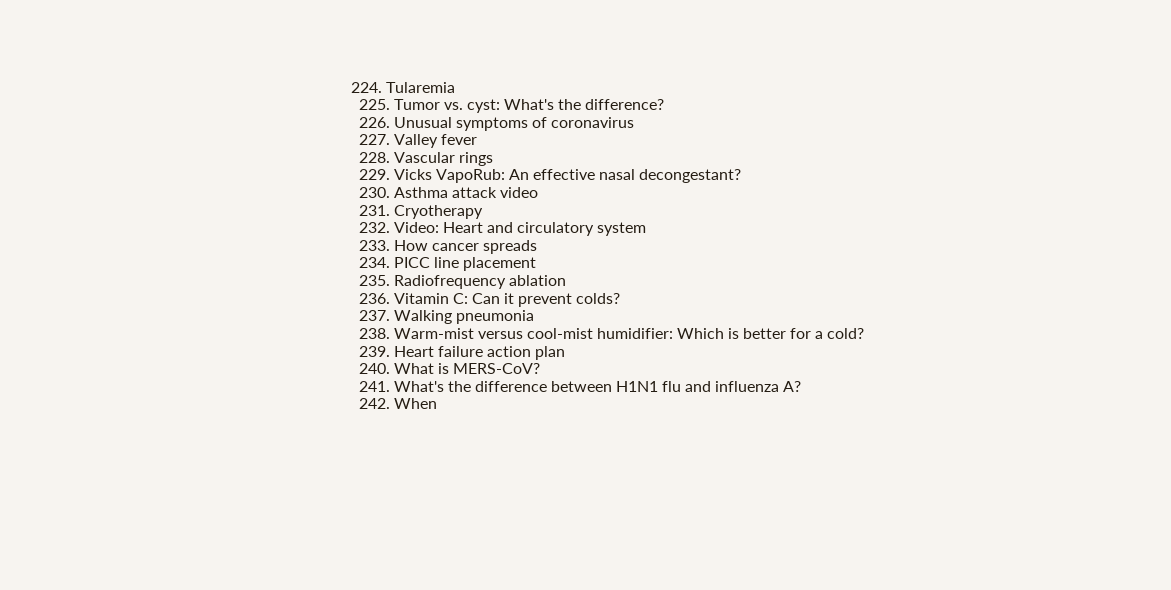224. Tularemia
  225. Tumor vs. cyst: What's the difference?
  226. Unusual symptoms of coronavirus
  227. Valley fever
  228. Vascular rings
  229. Vicks VapoRub: An effective nasal decongestant?
  230. Asthma attack video
  231. Cryotherapy
  232. Video: Heart and circulatory system
  233. How cancer spreads
  234. PICC line placement
  235. Radiofrequency ablation
  236. Vitamin C: Can it prevent colds?
  237. Walking pneumonia
  238. Warm-mist versus cool-mist humidifier: Which is better for a cold?
  239. Heart failure action plan
  240. What is MERS-CoV?
  241. What's the difference between H1N1 flu and influenza A?
  242. When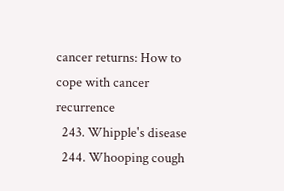cancer returns: How to cope with cancer recurrence
  243. Whipple's disease
  244. Whooping cough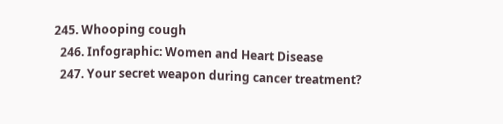245. Whooping cough
  246. Infographic: Women and Heart Disease
  247. Your secret weapon during cancer treatment?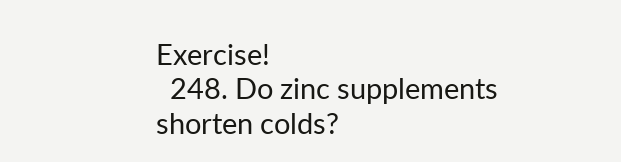Exercise!
  248. Do zinc supplements shorten colds?